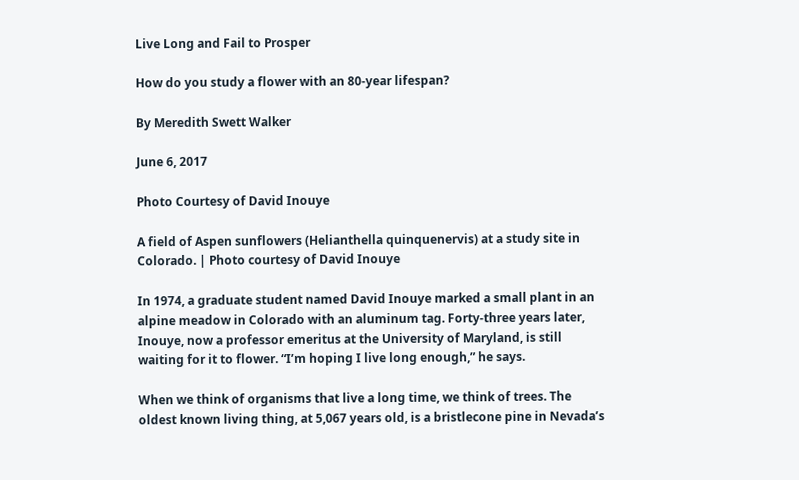Live Long and Fail to Prosper

How do you study a flower with an 80-year lifespan?

By Meredith Swett Walker

June 6, 2017

Photo Courtesy of David Inouye

A field of Aspen sunflowers (Helianthella quinquenervis) at a study site in Colorado. | Photo courtesy of David Inouye

In 1974, a graduate student named David Inouye marked a small plant in an alpine meadow in Colorado with an aluminum tag. Forty-three years later, Inouye, now a professor emeritus at the University of Maryland, is still waiting for it to flower. “I’m hoping I live long enough,” he says.

When we think of organisms that live a long time, we think of trees. The oldest known living thing, at 5,067 years old, is a bristlecone pine in Nevada’s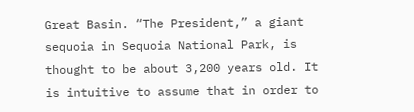Great Basin. “The President,” a giant sequoia in Sequoia National Park, is thought to be about 3,200 years old. It is intuitive to assume that in order to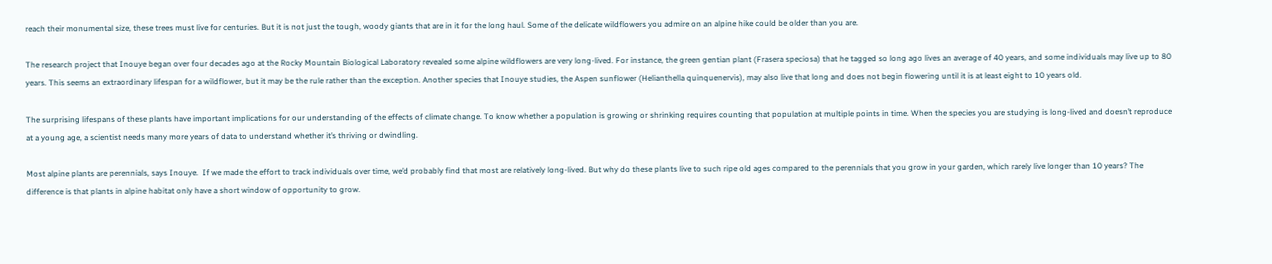reach their monumental size, these trees must live for centuries. But it is not just the tough, woody giants that are in it for the long haul. Some of the delicate wildflowers you admire on an alpine hike could be older than you are.

The research project that Inouye began over four decades ago at the Rocky Mountain Biological Laboratory revealed some alpine wildflowers are very long-lived. For instance, the green gentian plant (Frasera speciosa) that he tagged so long ago lives an average of 40 years, and some individuals may live up to 80 years. This seems an extraordinary lifespan for a wildflower, but it may be the rule rather than the exception. Another species that Inouye studies, the Aspen sunflower (Helianthella quinquenervis), may also live that long and does not begin flowering until it is at least eight to 10 years old.

The surprising lifespans of these plants have important implications for our understanding of the effects of climate change. To know whether a population is growing or shrinking requires counting that population at multiple points in time. When the species you are studying is long-lived and doesn’t reproduce at a young age, a scientist needs many more years of data to understand whether it’s thriving or dwindling.

Most alpine plants are perennials, says Inouye.  If we made the effort to track individuals over time, we’d probably find that most are relatively long-lived. But why do these plants live to such ripe old ages compared to the perennials that you grow in your garden, which rarely live longer than 10 years? The difference is that plants in alpine habitat only have a short window of opportunity to grow.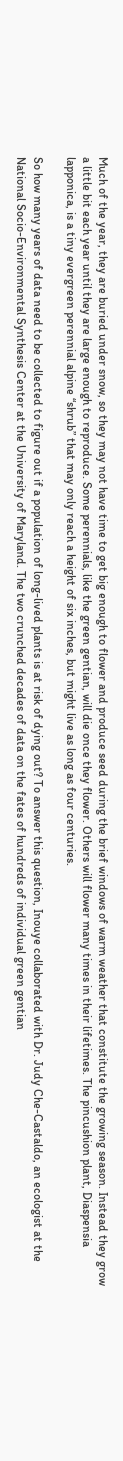Much of the year, they are buried under snow, so they may not have time to get big enough to flower and produce seed during the brief windows of warm weather that constitute the growing season. Instead they grow a little bit each year until they are large enough to reproduce. Some perennials, like the green gentian, will die once they flower. Others will flower many times in their lifetimes. The pincushion plant, Diaspensia lapponica, is a tiny evergreen perennial alpine “shrub” that may only reach a height of six inches, but might live as long as four centuries.

So how many years of data need to be collected to figure out if a population of long-lived plants is at risk of dying out? To answer this question, Inouye collaborated with Dr. Judy Che-Castaldo, an ecologist at the National Socio-Environmental Synthesis Center at the University of Maryland. The two crunched decades of data on the fates of hundreds of individual green gentian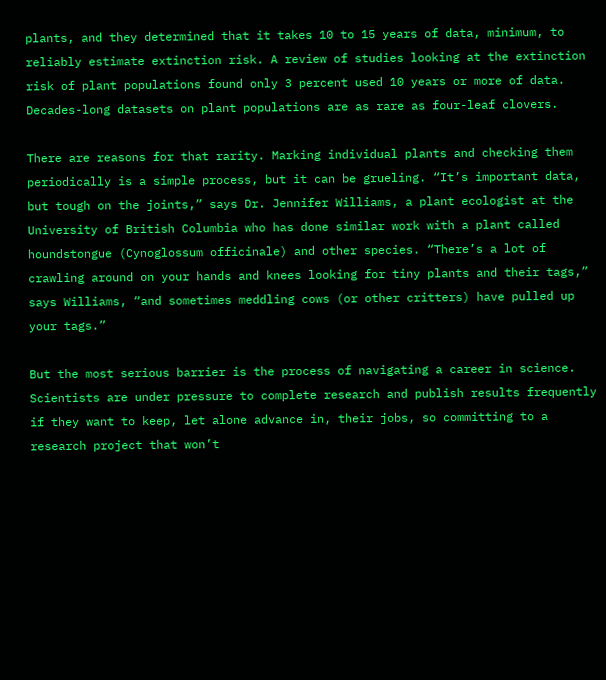plants, and they determined that it takes 10 to 15 years of data, minimum, to reliably estimate extinction risk. A review of studies looking at the extinction risk of plant populations found only 3 percent used 10 years or more of data. Decades-long datasets on plant populations are as rare as four-leaf clovers.

There are reasons for that rarity. Marking individual plants and checking them periodically is a simple process, but it can be grueling. “It’s important data, but tough on the joints,” says Dr. Jennifer Williams, a plant ecologist at the University of British Columbia who has done similar work with a plant called houndstongue (Cynoglossum officinale) and other species. “There’s a lot of crawling around on your hands and knees looking for tiny plants and their tags,” says Williams, “and sometimes meddling cows (or other critters) have pulled up your tags.”

But the most serious barrier is the process of navigating a career in science. Scientists are under pressure to complete research and publish results frequently if they want to keep, let alone advance in, their jobs, so committing to a research project that won’t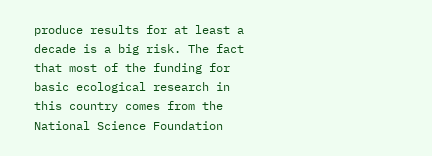produce results for at least a decade is a big risk. The fact that most of the funding for basic ecological research in this country comes from the National Science Foundation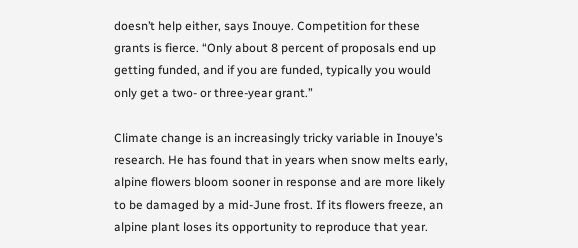doesn’t help either, says Inouye. Competition for these grants is fierce. “Only about 8 percent of proposals end up getting funded, and if you are funded, typically you would only get a two- or three-year grant.”

Climate change is an increasingly tricky variable in Inouye’s research. He has found that in years when snow melts early, alpine flowers bloom sooner in response and are more likely to be damaged by a mid-June frost. If its flowers freeze, an alpine plant loses its opportunity to reproduce that year.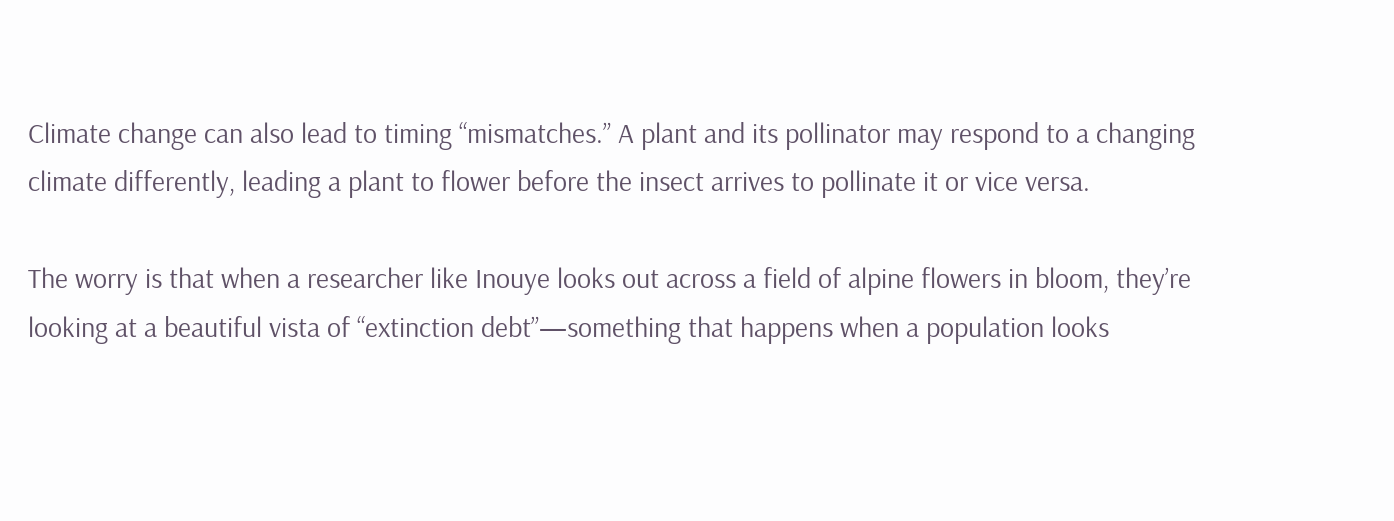Climate change can also lead to timing “mismatches.” A plant and its pollinator may respond to a changing climate differently, leading a plant to flower before the insect arrives to pollinate it or vice versa.

The worry is that when a researcher like Inouye looks out across a field of alpine flowers in bloom, they’re looking at a beautiful vista of “extinction debt”—something that happens when a population looks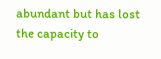abundant but has lost the capacity to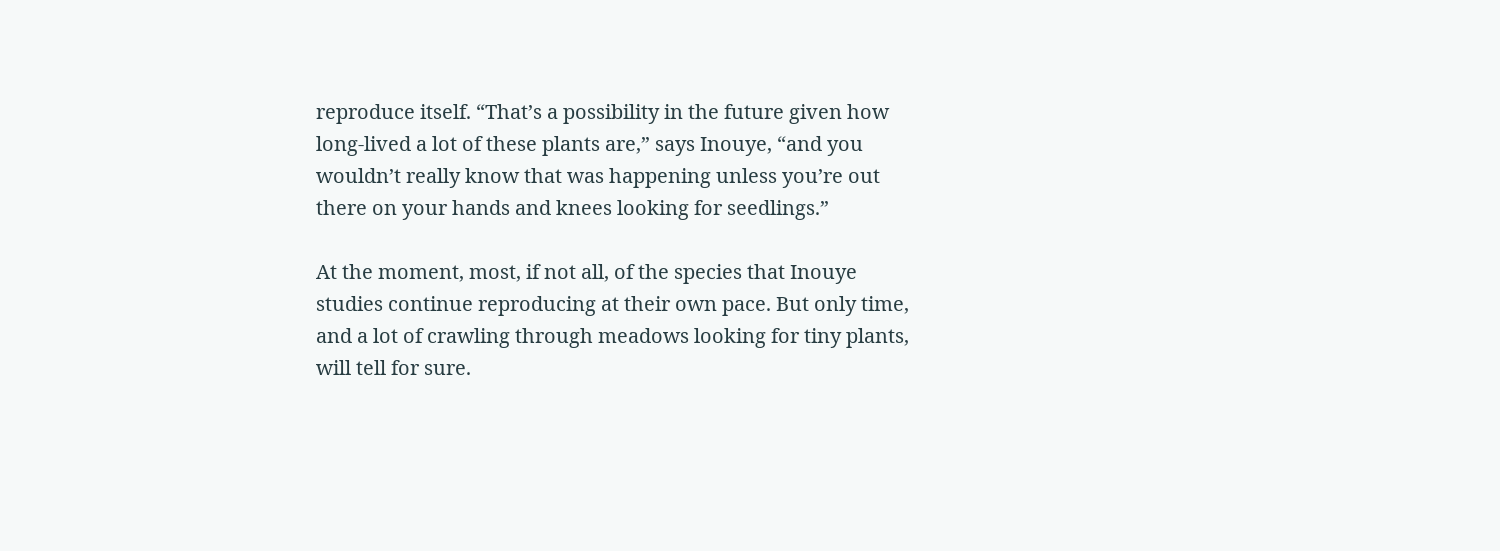reproduce itself. “That’s a possibility in the future given how long-lived a lot of these plants are,” says Inouye, “and you wouldn’t really know that was happening unless you’re out there on your hands and knees looking for seedlings.”

At the moment, most, if not all, of the species that Inouye studies continue reproducing at their own pace. But only time, and a lot of crawling through meadows looking for tiny plants, will tell for sure.